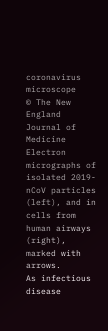coronavirus microscope
© The New England Journal of Medicine
Electron micrographs of isolated 2019-nCoV particles (left), and in cells from human airways (right), marked with arrows.
As infectious disease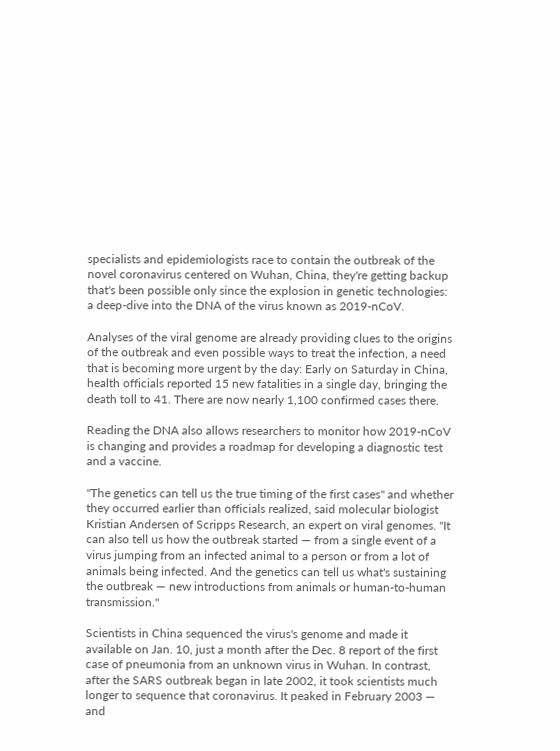specialists and epidemiologists race to contain the outbreak of the novel coronavirus centered on Wuhan, China, they're getting backup that's been possible only since the explosion in genetic technologies: a deep-dive into the DNA of the virus known as 2019-nCoV.

Analyses of the viral genome are already providing clues to the origins of the outbreak and even possible ways to treat the infection, a need that is becoming more urgent by the day: Early on Saturday in China, health officials reported 15 new fatalities in a single day, bringing the death toll to 41. There are now nearly 1,100 confirmed cases there.

Reading the DNA also allows researchers to monitor how 2019-nCoV is changing and provides a roadmap for developing a diagnostic test and a vaccine.

"The genetics can tell us the true timing of the first cases" and whether they occurred earlier than officials realized, said molecular biologist Kristian Andersen of Scripps Research, an expert on viral genomes. "It can also tell us how the outbreak started — from a single event of a virus jumping from an infected animal to a person or from a lot of animals being infected. And the genetics can tell us what's sustaining the outbreak — new introductions from animals or human-to-human transmission."

Scientists in China sequenced the virus's genome and made it available on Jan. 10, just a month after the Dec. 8 report of the first case of pneumonia from an unknown virus in Wuhan. In contrast, after the SARS outbreak began in late 2002, it took scientists much longer to sequence that coronavirus. It peaked in February 2003 — and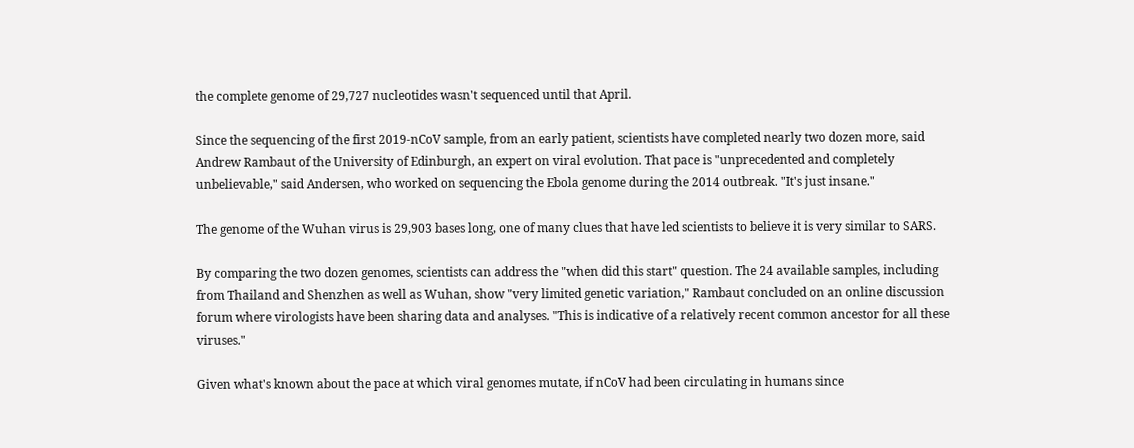the complete genome of 29,727 nucleotides wasn't sequenced until that April.

Since the sequencing of the first 2019-nCoV sample, from an early patient, scientists have completed nearly two dozen more, said Andrew Rambaut of the University of Edinburgh, an expert on viral evolution. That pace is "unprecedented and completely unbelievable," said Andersen, who worked on sequencing the Ebola genome during the 2014 outbreak. "It's just insane."

The genome of the Wuhan virus is 29,903 bases long, one of many clues that have led scientists to believe it is very similar to SARS.

By comparing the two dozen genomes, scientists can address the "when did this start" question. The 24 available samples, including from Thailand and Shenzhen as well as Wuhan, show "very limited genetic variation," Rambaut concluded on an online discussion forum where virologists have been sharing data and analyses. "This is indicative of a relatively recent common ancestor for all these viruses."

Given what's known about the pace at which viral genomes mutate, if nCoV had been circulating in humans since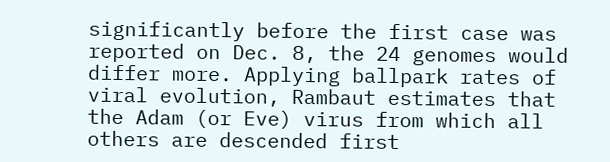significantly before the first case was reported on Dec. 8, the 24 genomes would differ more. Applying ballpark rates of viral evolution, Rambaut estimates that the Adam (or Eve) virus from which all others are descended first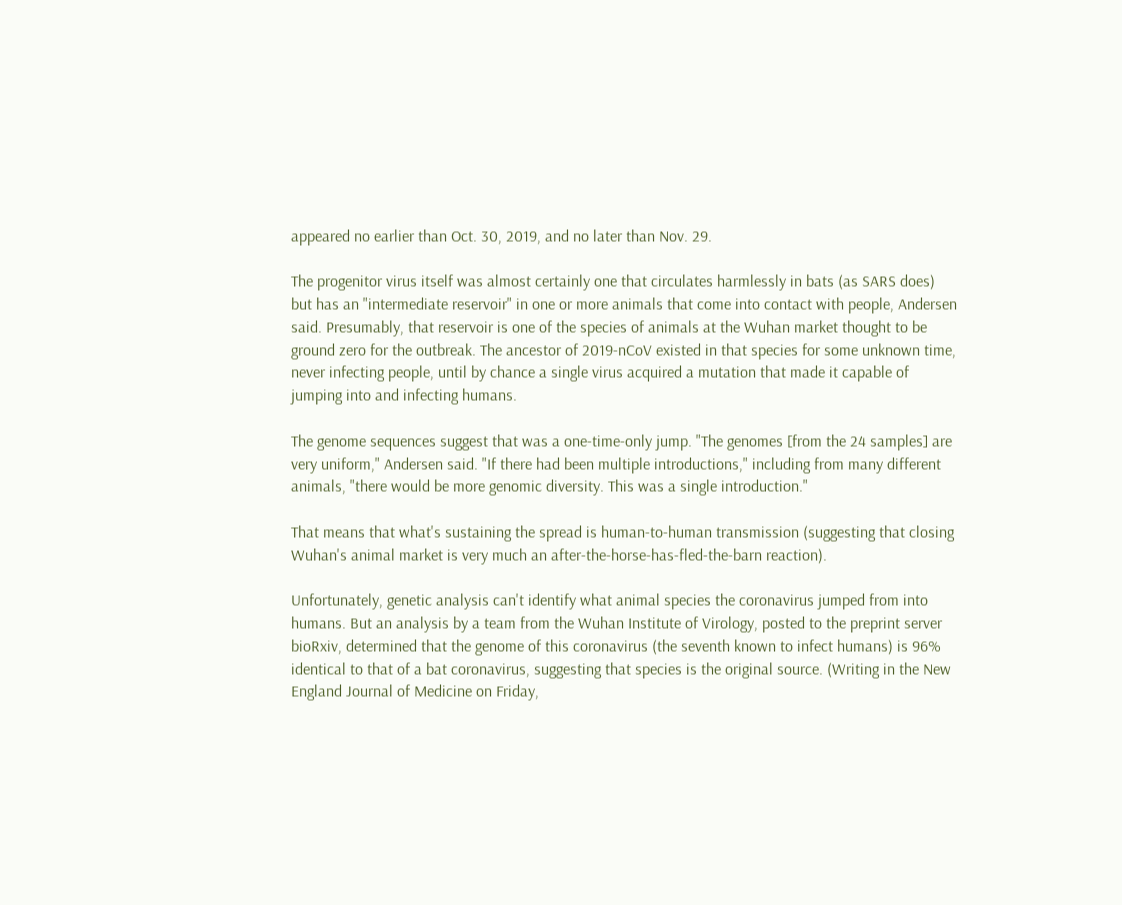appeared no earlier than Oct. 30, 2019, and no later than Nov. 29.

The progenitor virus itself was almost certainly one that circulates harmlessly in bats (as SARS does) but has an "intermediate reservoir" in one or more animals that come into contact with people, Andersen said. Presumably, that reservoir is one of the species of animals at the Wuhan market thought to be ground zero for the outbreak. The ancestor of 2019-nCoV existed in that species for some unknown time, never infecting people, until by chance a single virus acquired a mutation that made it capable of jumping into and infecting humans.

The genome sequences suggest that was a one-time-only jump. "The genomes [from the 24 samples] are very uniform," Andersen said. "If there had been multiple introductions," including from many different animals, "there would be more genomic diversity. This was a single introduction."

That means that what's sustaining the spread is human-to-human transmission (suggesting that closing Wuhan's animal market is very much an after-the-horse-has-fled-the-barn reaction).

Unfortunately, genetic analysis can't identify what animal species the coronavirus jumped from into humans. But an analysis by a team from the Wuhan Institute of Virology, posted to the preprint server bioRxiv, determined that the genome of this coronavirus (the seventh known to infect humans) is 96% identical to that of a bat coronavirus, suggesting that species is the original source. (Writing in the New England Journal of Medicine on Friday,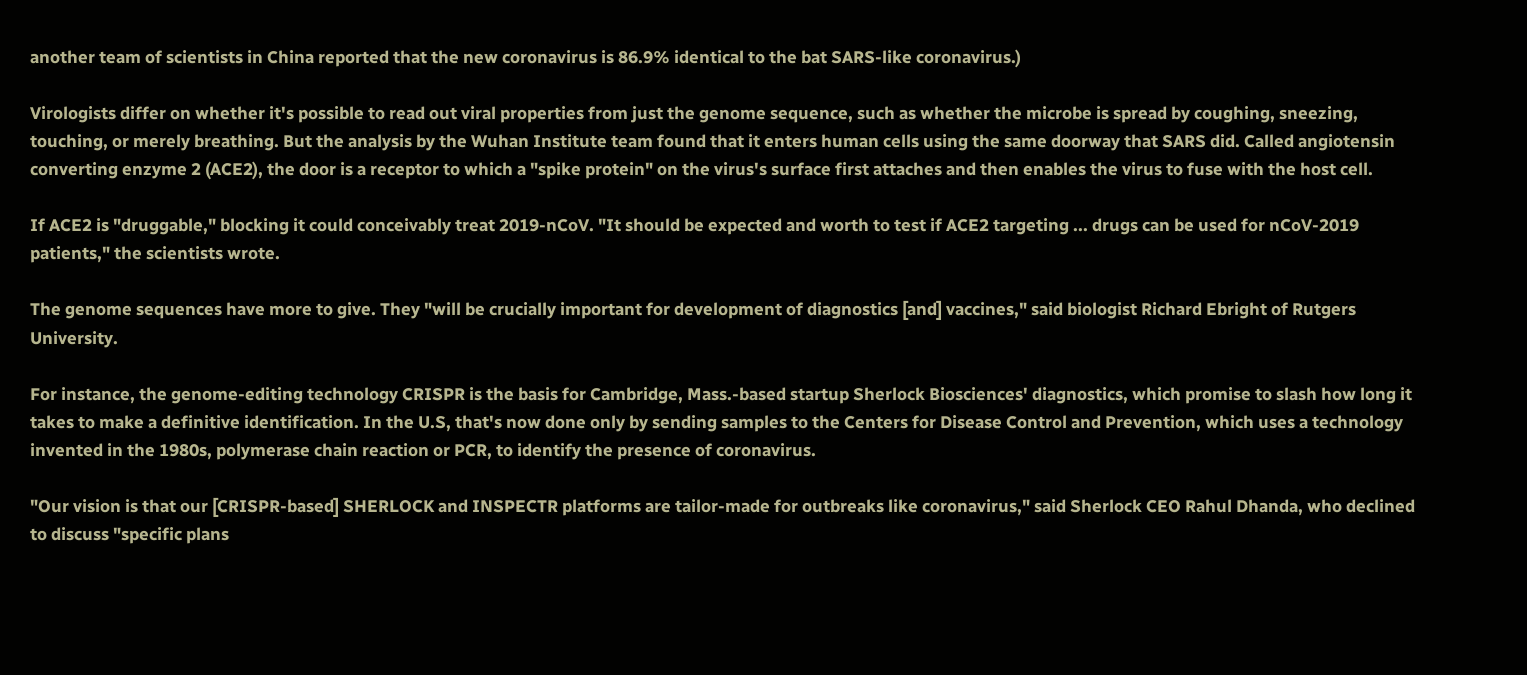another team of scientists in China reported that the new coronavirus is 86.9% identical to the bat SARS-like coronavirus.)

Virologists differ on whether it's possible to read out viral properties from just the genome sequence, such as whether the microbe is spread by coughing, sneezing, touching, or merely breathing. But the analysis by the Wuhan Institute team found that it enters human cells using the same doorway that SARS did. Called angiotensin converting enzyme 2 (ACE2), the door is a receptor to which a "spike protein" on the virus's surface first attaches and then enables the virus to fuse with the host cell.

If ACE2 is "druggable," blocking it could conceivably treat 2019-nCoV. "It should be expected and worth to test if ACE2 targeting ... drugs can be used for nCoV-2019 patients," the scientists wrote.

The genome sequences have more to give. They "will be crucially important for development of diagnostics [and] vaccines," said biologist Richard Ebright of Rutgers University.

For instance, the genome-editing technology CRISPR is the basis for Cambridge, Mass.-based startup Sherlock Biosciences' diagnostics, which promise to slash how long it takes to make a definitive identification. In the U.S, that's now done only by sending samples to the Centers for Disease Control and Prevention, which uses a technology invented in the 1980s, polymerase chain reaction or PCR, to identify the presence of coronavirus.

"Our vision is that our [CRISPR-based] SHERLOCK and INSPECTR platforms are tailor-made for outbreaks like coronavirus," said Sherlock CEO Rahul Dhanda, who declined to discuss "specific plans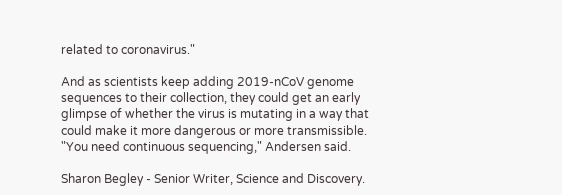related to coronavirus."

And as scientists keep adding 2019-nCoV genome sequences to their collection, they could get an early glimpse of whether the virus is mutating in a way that could make it more dangerous or more transmissible. "You need continuous sequencing," Andersen said.

Sharon Begley - Senior Writer, Science and Discovery.